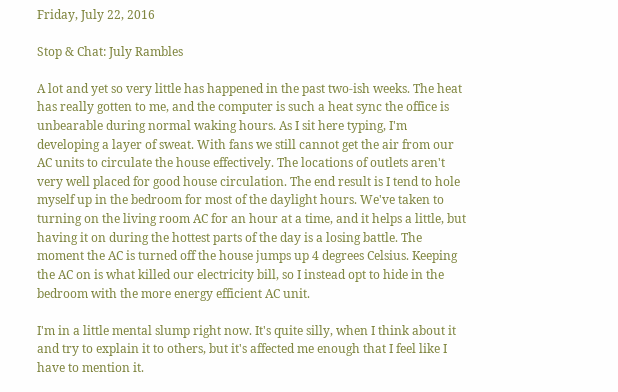Friday, July 22, 2016

Stop & Chat: July Rambles

A lot and yet so very little has happened in the past two-ish weeks. The heat has really gotten to me, and the computer is such a heat sync the office is unbearable during normal waking hours. As I sit here typing, I'm developing a layer of sweat. With fans we still cannot get the air from our AC units to circulate the house effectively. The locations of outlets aren't very well placed for good house circulation. The end result is I tend to hole myself up in the bedroom for most of the daylight hours. We've taken to turning on the living room AC for an hour at a time, and it helps a little, but having it on during the hottest parts of the day is a losing battle. The moment the AC is turned off the house jumps up 4 degrees Celsius. Keeping the AC on is what killed our electricity bill, so I instead opt to hide in the bedroom with the more energy efficient AC unit.

I'm in a little mental slump right now. It's quite silly, when I think about it and try to explain it to others, but it's affected me enough that I feel like I have to mention it.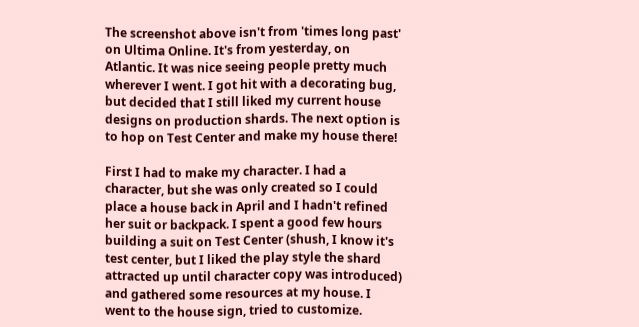The screenshot above isn't from 'times long past' on Ultima Online. It's from yesterday, on Atlantic. It was nice seeing people pretty much wherever I went. I got hit with a decorating bug, but decided that I still liked my current house designs on production shards. The next option is to hop on Test Center and make my house there!

First I had to make my character. I had a character, but she was only created so I could place a house back in April and I hadn't refined her suit or backpack. I spent a good few hours building a suit on Test Center (shush, I know it's test center, but I liked the play style the shard attracted up until character copy was introduced) and gathered some resources at my house. I went to the house sign, tried to customize.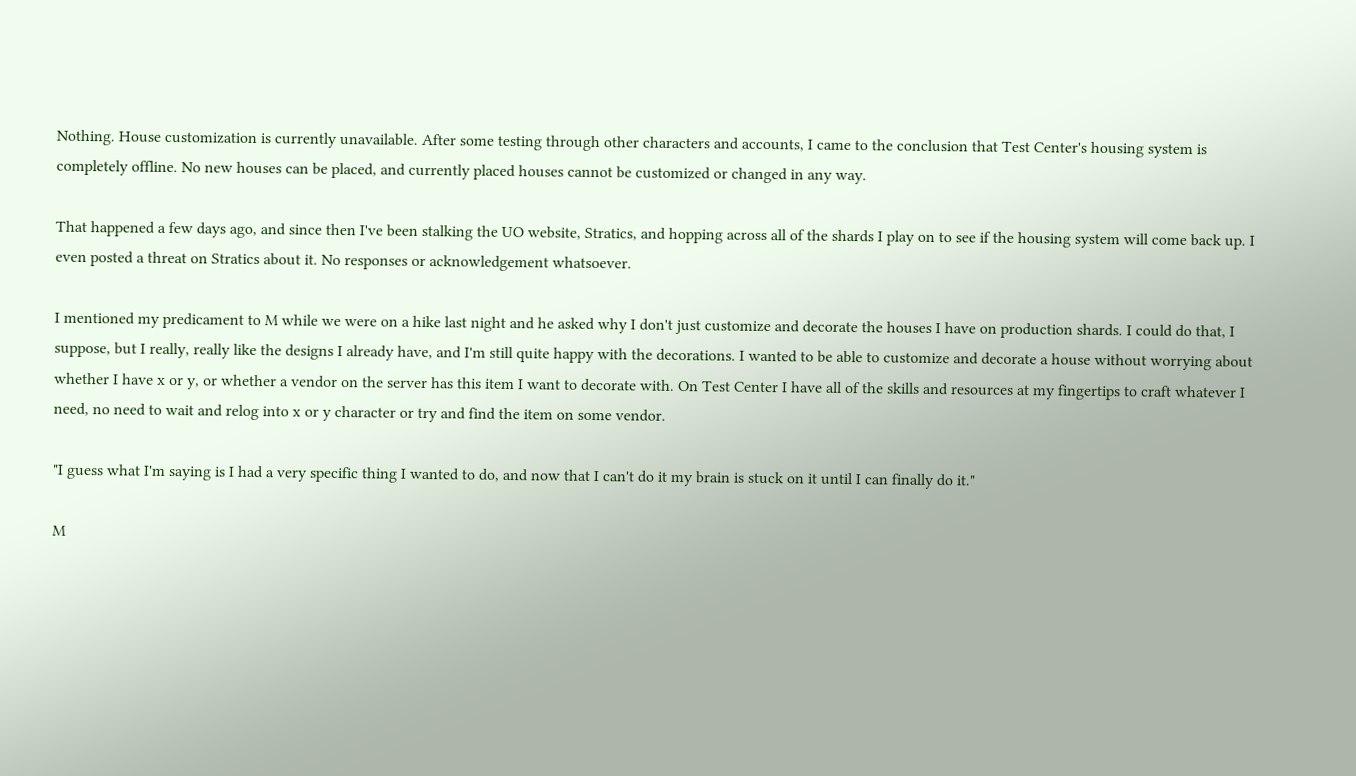Nothing. House customization is currently unavailable. After some testing through other characters and accounts, I came to the conclusion that Test Center's housing system is completely offline. No new houses can be placed, and currently placed houses cannot be customized or changed in any way.

That happened a few days ago, and since then I've been stalking the UO website, Stratics, and hopping across all of the shards I play on to see if the housing system will come back up. I even posted a threat on Stratics about it. No responses or acknowledgement whatsoever.

I mentioned my predicament to M while we were on a hike last night and he asked why I don't just customize and decorate the houses I have on production shards. I could do that, I suppose, but I really, really like the designs I already have, and I'm still quite happy with the decorations. I wanted to be able to customize and decorate a house without worrying about whether I have x or y, or whether a vendor on the server has this item I want to decorate with. On Test Center I have all of the skills and resources at my fingertips to craft whatever I need, no need to wait and relog into x or y character or try and find the item on some vendor.

"I guess what I'm saying is I had a very specific thing I wanted to do, and now that I can't do it my brain is stuck on it until I can finally do it."

M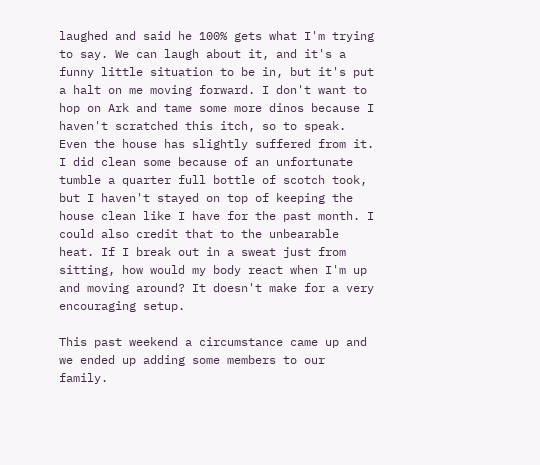laughed and said he 100% gets what I'm trying to say. We can laugh about it, and it's a funny little situation to be in, but it's put a halt on me moving forward. I don't want to hop on Ark and tame some more dinos because I haven't scratched this itch, so to speak. Even the house has slightly suffered from it. I did clean some because of an unfortunate tumble a quarter full bottle of scotch took, but I haven't stayed on top of keeping the house clean like I have for the past month. I could also credit that to the unbearable heat. If I break out in a sweat just from sitting, how would my body react when I'm up and moving around? It doesn't make for a very encouraging setup.

This past weekend a circumstance came up and we ended up adding some members to our family.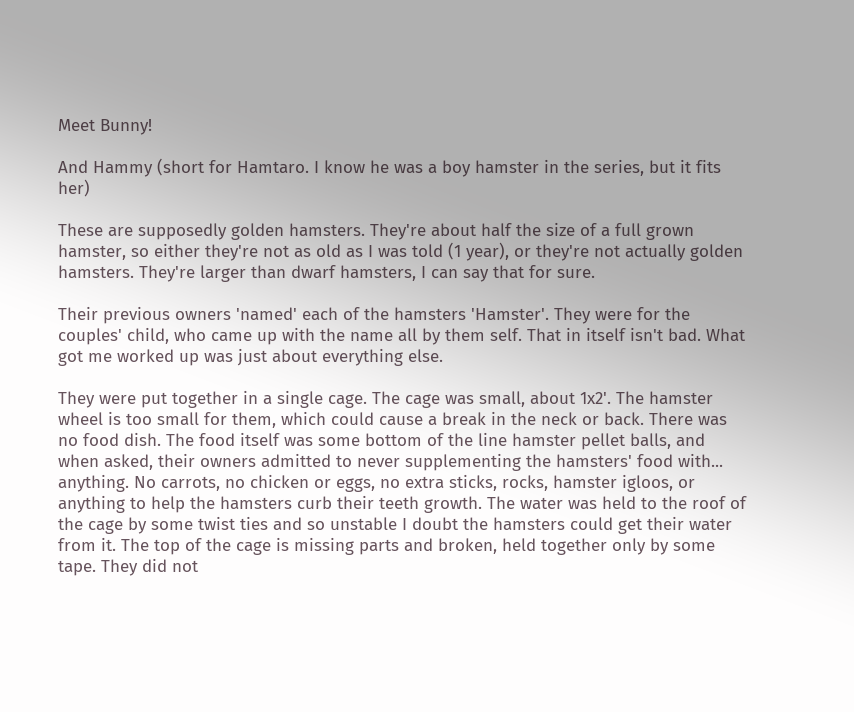Meet Bunny!

And Hammy (short for Hamtaro. I know he was a boy hamster in the series, but it fits her)

These are supposedly golden hamsters. They're about half the size of a full grown hamster, so either they're not as old as I was told (1 year), or they're not actually golden hamsters. They're larger than dwarf hamsters, I can say that for sure.

Their previous owners 'named' each of the hamsters 'Hamster'. They were for the couples' child, who came up with the name all by them self. That in itself isn't bad. What got me worked up was just about everything else.

They were put together in a single cage. The cage was small, about 1x2'. The hamster wheel is too small for them, which could cause a break in the neck or back. There was no food dish. The food itself was some bottom of the line hamster pellet balls, and when asked, their owners admitted to never supplementing the hamsters' food with... anything. No carrots, no chicken or eggs, no extra sticks, rocks, hamster igloos, or anything to help the hamsters curb their teeth growth. The water was held to the roof of the cage by some twist ties and so unstable I doubt the hamsters could get their water from it. The top of the cage is missing parts and broken, held together only by some tape. They did not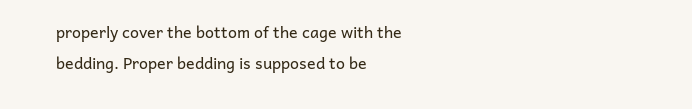properly cover the bottom of the cage with the bedding. Proper bedding is supposed to be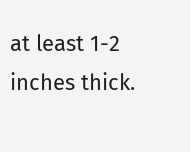at least 1-2 inches thick.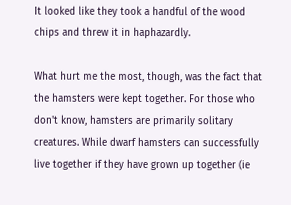It looked like they took a handful of the wood chips and threw it in haphazardly.

What hurt me the most, though, was the fact that the hamsters were kept together. For those who don't know, hamsters are primarily solitary creatures. While dwarf hamsters can successfully live together if they have grown up together (ie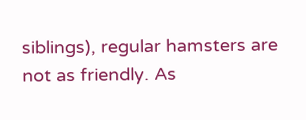siblings), regular hamsters are not as friendly. As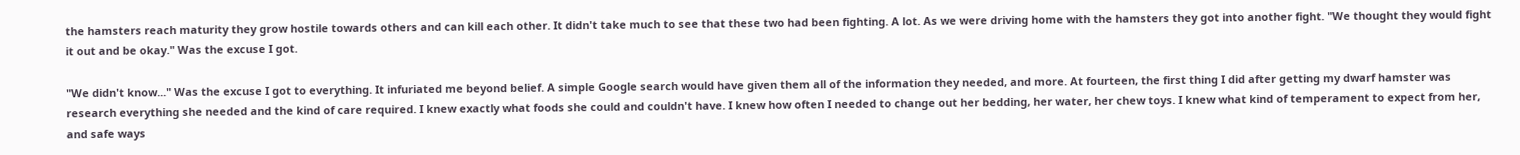the hamsters reach maturity they grow hostile towards others and can kill each other. It didn't take much to see that these two had been fighting. A lot. As we were driving home with the hamsters they got into another fight. "We thought they would fight it out and be okay." Was the excuse I got.

"We didn't know..." Was the excuse I got to everything. It infuriated me beyond belief. A simple Google search would have given them all of the information they needed, and more. At fourteen, the first thing I did after getting my dwarf hamster was research everything she needed and the kind of care required. I knew exactly what foods she could and couldn't have. I knew how often I needed to change out her bedding, her water, her chew toys. I knew what kind of temperament to expect from her, and safe ways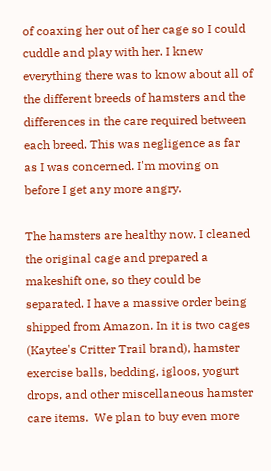of coaxing her out of her cage so I could cuddle and play with her. I knew everything there was to know about all of the different breeds of hamsters and the differences in the care required between each breed. This was negligence as far as I was concerned. I'm moving on before I get any more angry.

The hamsters are healthy now. I cleaned the original cage and prepared a makeshift one, so they could be separated. I have a massive order being shipped from Amazon. In it is two cages (Kaytee's Critter Trail brand), hamster exercise balls, bedding, igloos, yogurt drops, and other miscellaneous hamster care items.  We plan to buy even more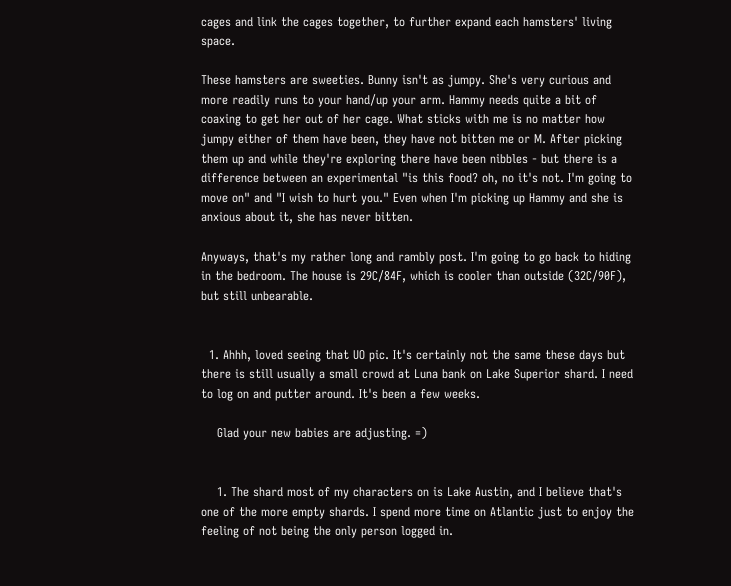cages and link the cages together, to further expand each hamsters' living space.

These hamsters are sweeties. Bunny isn't as jumpy. She's very curious and more readily runs to your hand/up your arm. Hammy needs quite a bit of coaxing to get her out of her cage. What sticks with me is no matter how jumpy either of them have been, they have not bitten me or M. After picking them up and while they're exploring there have been nibbles - but there is a difference between an experimental "is this food? oh, no it's not. I'm going to move on" and "I wish to hurt you." Even when I'm picking up Hammy and she is anxious about it, she has never bitten.

Anyways, that's my rather long and rambly post. I'm going to go back to hiding in the bedroom. The house is 29C/84F, which is cooler than outside (32C/90F), but still unbearable.


  1. Ahhh, loved seeing that UO pic. It's certainly not the same these days but there is still usually a small crowd at Luna bank on Lake Superior shard. I need to log on and putter around. It's been a few weeks.

    Glad your new babies are adjusting. =)


    1. The shard most of my characters on is Lake Austin, and I believe that's one of the more empty shards. I spend more time on Atlantic just to enjoy the feeling of not being the only person logged in.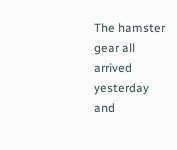The hamster gear all arrived yesterday and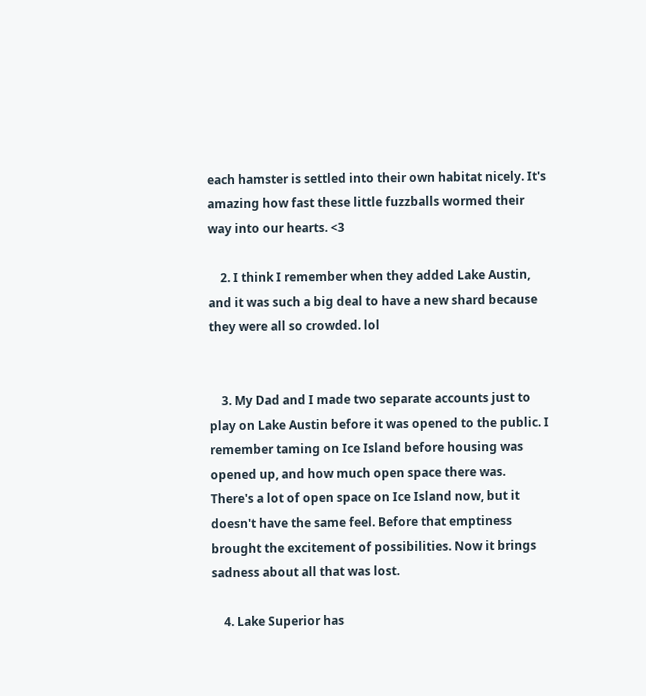each hamster is settled into their own habitat nicely. It's amazing how fast these little fuzzballs wormed their way into our hearts. <3

    2. I think I remember when they added Lake Austin, and it was such a big deal to have a new shard because they were all so crowded. lol


    3. My Dad and I made two separate accounts just to play on Lake Austin before it was opened to the public. I remember taming on Ice Island before housing was opened up, and how much open space there was. There's a lot of open space on Ice Island now, but it doesn't have the same feel. Before that emptiness brought the excitement of possibilities. Now it brings sadness about all that was lost.

    4. Lake Superior has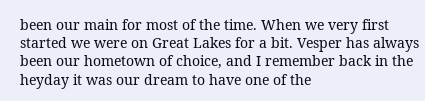been our main for most of the time. When we very first started we were on Great Lakes for a bit. Vesper has always been our hometown of choice, and I remember back in the heyday it was our dream to have one of the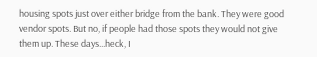housing spots just over either bridge from the bank. They were good vendor spots. But no, if people had those spots they would not give them up. These days...heck, I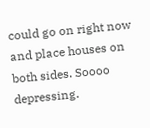could go on right now and place houses on both sides. Soooo depressing.